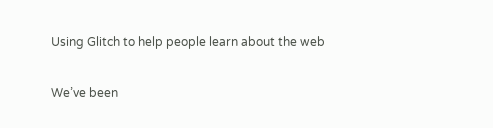Using Glitch to help people learn about the web

We’ve been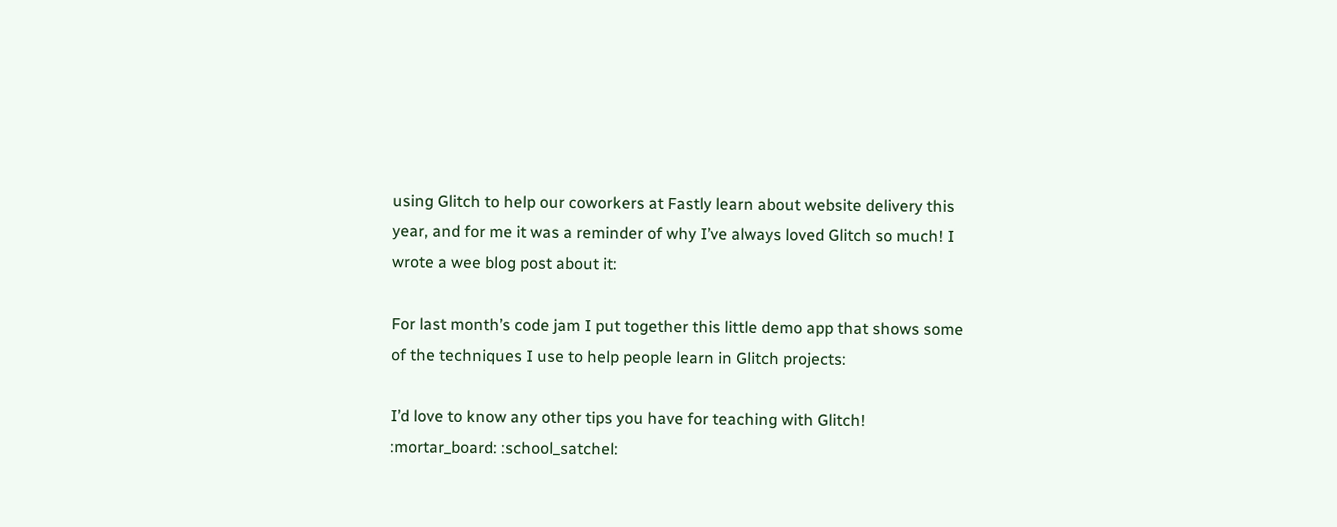using Glitch to help our coworkers at Fastly learn about website delivery this year, and for me it was a reminder of why I’ve always loved Glitch so much! I wrote a wee blog post about it:

For last month’s code jam I put together this little demo app that shows some of the techniques I use to help people learn in Glitch projects:

I’d love to know any other tips you have for teaching with Glitch! :mortar_board: :school_satchel: